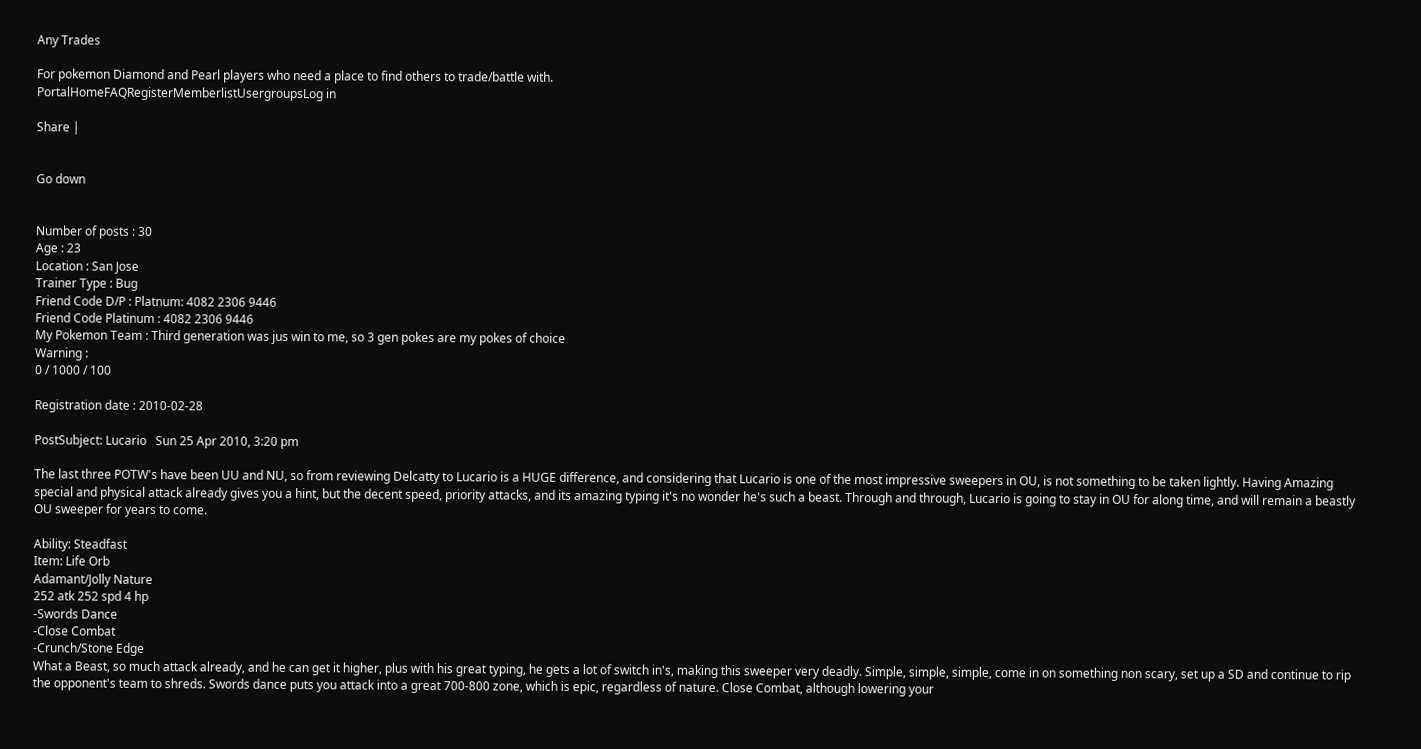Any Trades

For pokemon Diamond and Pearl players who need a place to find others to trade/battle with.
PortalHomeFAQRegisterMemberlistUsergroupsLog in

Share |


Go down


Number of posts : 30
Age : 23
Location : San Jose
Trainer Type : Bug
Friend Code D/P : Platnum: 4082 2306 9446
Friend Code Platinum : 4082 2306 9446
My Pokemon Team : Third generation was jus win to me, so 3 gen pokes are my pokes of choice
Warning :
0 / 1000 / 100

Registration date : 2010-02-28

PostSubject: Lucario   Sun 25 Apr 2010, 3:20 pm

The last three POTW's have been UU and NU, so from reviewing Delcatty to Lucario is a HUGE difference, and considering that Lucario is one of the most impressive sweepers in OU, is not something to be taken lightly. Having Amazing special and physical attack already gives you a hint, but the decent speed, priority attacks, and its amazing typing it's no wonder he's such a beast. Through and through, Lucario is going to stay in OU for along time, and will remain a beastly OU sweeper for years to come.

Ability: Steadfast
Item: Life Orb
Adamant/Jolly Nature
252 atk 252 spd 4 hp
-Swords Dance
-Close Combat
-Crunch/Stone Edge
What a Beast, so much attack already, and he can get it higher, plus with his great typing, he gets a lot of switch in's, making this sweeper very deadly. Simple, simple, simple, come in on something non scary, set up a SD and continue to rip the opponent's team to shreds. Swords dance puts you attack into a great 700-800 zone, which is epic, regardless of nature. Close Combat, although lowering your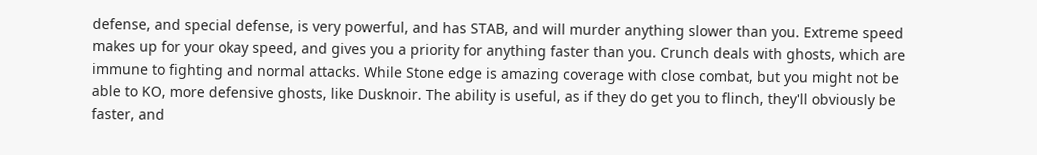defense, and special defense, is very powerful, and has STAB, and will murder anything slower than you. Extreme speed makes up for your okay speed, and gives you a priority for anything faster than you. Crunch deals with ghosts, which are immune to fighting and normal attacks. While Stone edge is amazing coverage with close combat, but you might not be able to KO, more defensive ghosts, like Dusknoir. The ability is useful, as if they do get you to flinch, they'll obviously be faster, and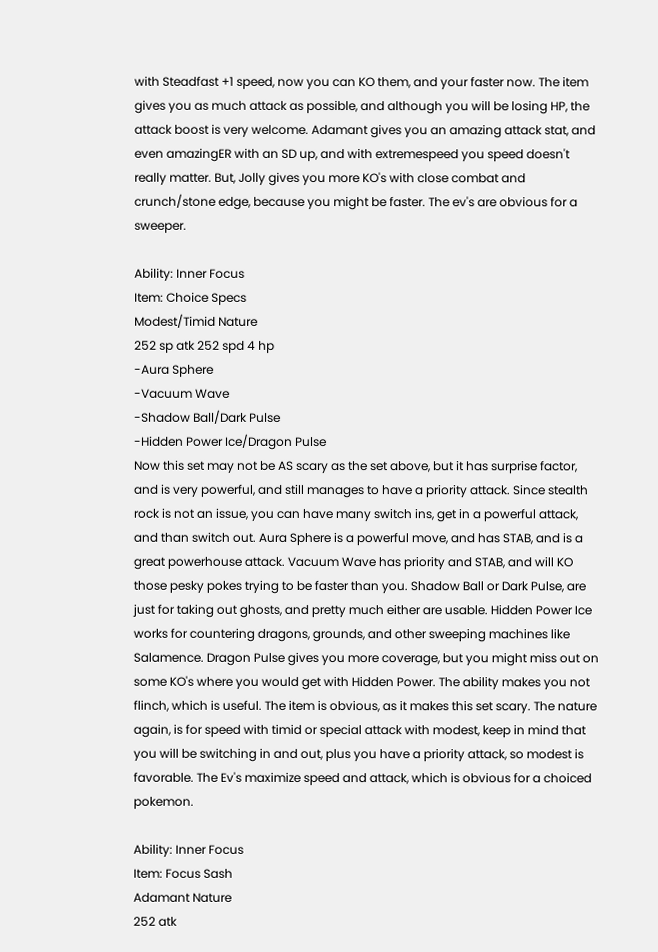with Steadfast +1 speed, now you can KO them, and your faster now. The item gives you as much attack as possible, and although you will be losing HP, the attack boost is very welcome. Adamant gives you an amazing attack stat, and even amazingER with an SD up, and with extremespeed you speed doesn't really matter. But, Jolly gives you more KO's with close combat and crunch/stone edge, because you might be faster. The ev's are obvious for a sweeper.

Ability: Inner Focus
Item: Choice Specs
Modest/Timid Nature
252 sp atk 252 spd 4 hp
-Aura Sphere
-Vacuum Wave
-Shadow Ball/Dark Pulse
-Hidden Power Ice/Dragon Pulse
Now this set may not be AS scary as the set above, but it has surprise factor, and is very powerful, and still manages to have a priority attack. Since stealth rock is not an issue, you can have many switch ins, get in a powerful attack, and than switch out. Aura Sphere is a powerful move, and has STAB, and is a great powerhouse attack. Vacuum Wave has priority and STAB, and will KO those pesky pokes trying to be faster than you. Shadow Ball or Dark Pulse, are just for taking out ghosts, and pretty much either are usable. Hidden Power Ice works for countering dragons, grounds, and other sweeping machines like Salamence. Dragon Pulse gives you more coverage, but you might miss out on some KO's where you would get with Hidden Power. The ability makes you not flinch, which is useful. The item is obvious, as it makes this set scary. The nature again, is for speed with timid or special attack with modest, keep in mind that you will be switching in and out, plus you have a priority attack, so modest is favorable. The Ev's maximize speed and attack, which is obvious for a choiced pokemon.

Ability: Inner Focus
Item: Focus Sash
Adamant Nature
252 atk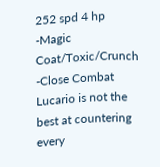252 spd 4 hp
-Magic Coat/Toxic/Crunch
-Close Combat
Lucario is not the best at countering every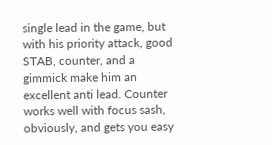single lead in the game, but with his priority attack, good STAB, counter, and a gimmick make him an excellent anti lead. Counter works well with focus sash, obviously, and gets you easy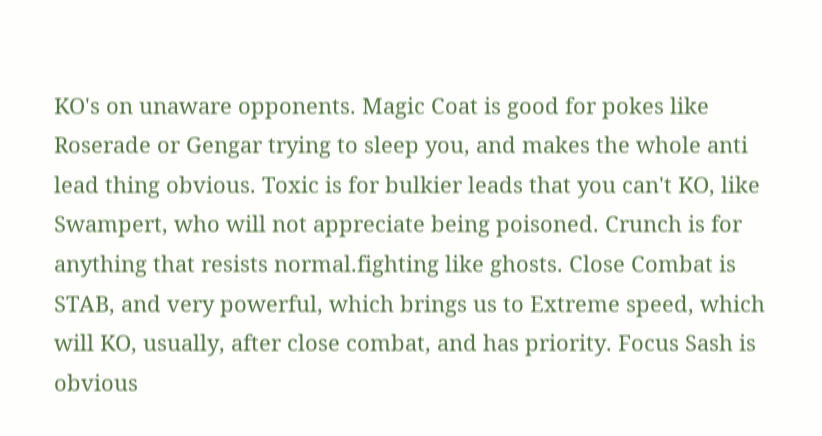KO's on unaware opponents. Magic Coat is good for pokes like Roserade or Gengar trying to sleep you, and makes the whole anti lead thing obvious. Toxic is for bulkier leads that you can't KO, like Swampert, who will not appreciate being poisoned. Crunch is for anything that resists normal.fighting like ghosts. Close Combat is STAB, and very powerful, which brings us to Extreme speed, which will KO, usually, after close combat, and has priority. Focus Sash is obvious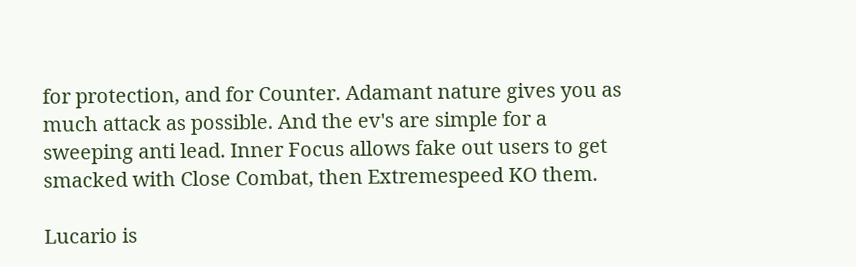for protection, and for Counter. Adamant nature gives you as much attack as possible. And the ev's are simple for a sweeping anti lead. Inner Focus allows fake out users to get smacked with Close Combat, then Extremespeed KO them.

Lucario is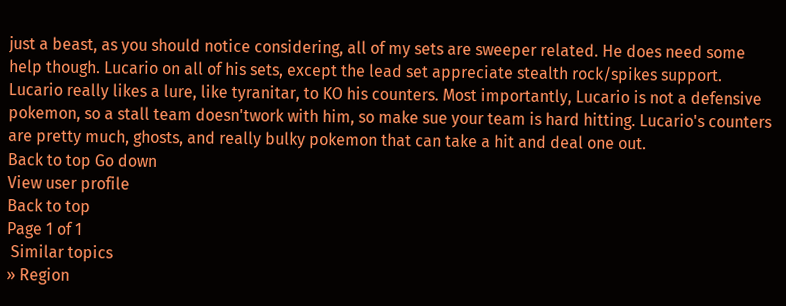just a beast, as you should notice considering, all of my sets are sweeper related. He does need some help though. Lucario on all of his sets, except the lead set appreciate stealth rock/spikes support. Lucario really likes a lure, like tyranitar, to KO his counters. Most importantly, Lucario is not a defensive pokemon, so a stall team doesn'twork with him, so make sue your team is hard hitting. Lucario's counters are pretty much, ghosts, and really bulky pokemon that can take a hit and deal one out.
Back to top Go down
View user profile
Back to top
Page 1 of 1
 Similar topics
» Region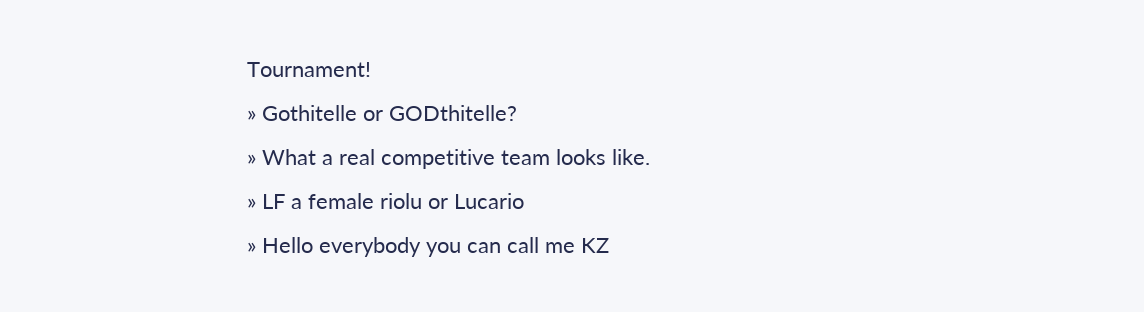Tournament!
» Gothitelle or GODthitelle?
» What a real competitive team looks like.
» LF a female riolu or Lucario
» Hello everybody you can call me KZ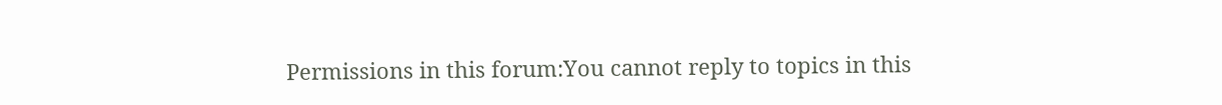Permissions in this forum:You cannot reply to topics in this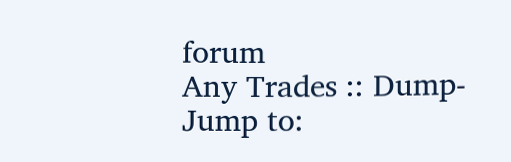forum
Any Trades :: Dump-
Jump to: